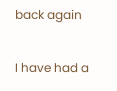back again

I have had a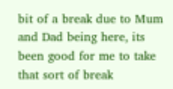bit of a break due to Mum and Dad being here, its been good for me to take that sort of break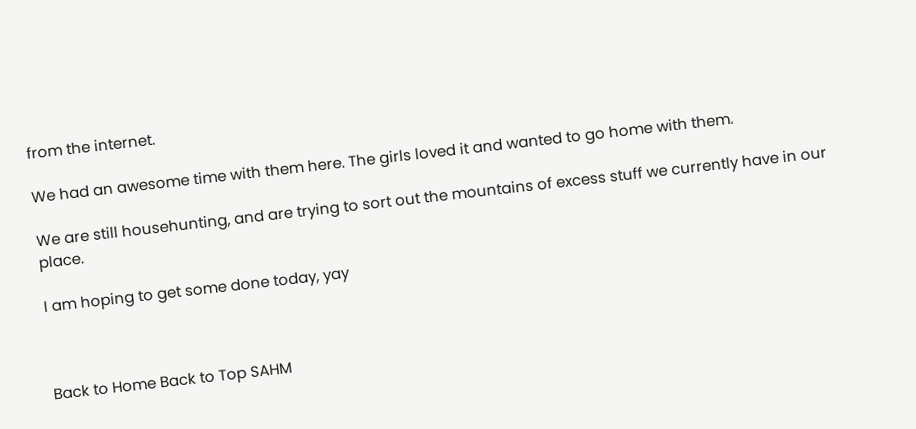from the internet.

We had an awesome time with them here. The girls loved it and wanted to go home with them.

We are still househunting, and are trying to sort out the mountains of excess stuff we currently have in our place.

I am hoping to get some done today, yay



Back to Home Back to Top SAHM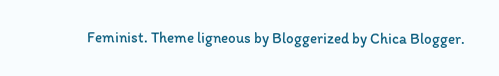Feminist. Theme ligneous by Bloggerized by Chica Blogger.